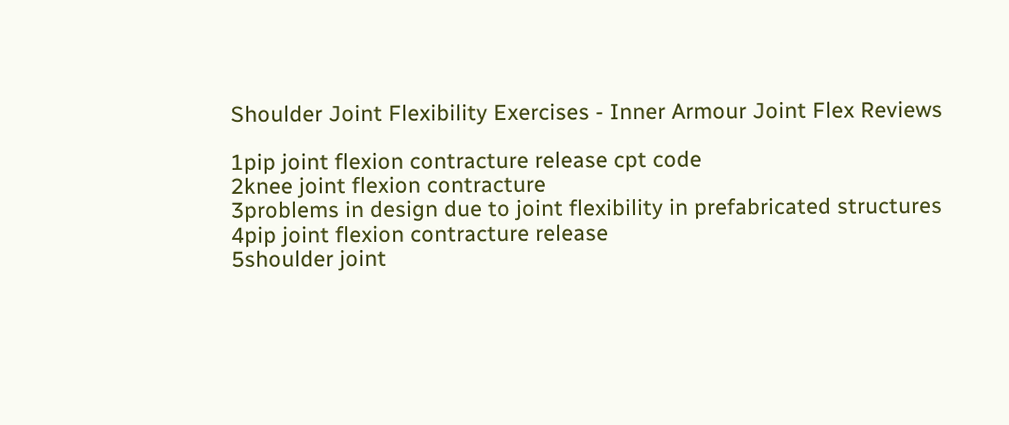Shoulder Joint Flexibility Exercises - Inner Armour Joint Flex Reviews

1pip joint flexion contracture release cpt code
2knee joint flexion contracture
3problems in design due to joint flexibility in prefabricated structures
4pip joint flexion contracture release
5shoulder joint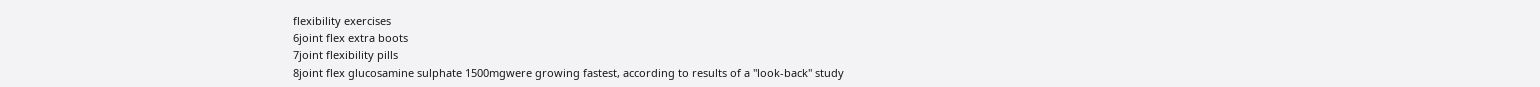flexibility exercises
6joint flex extra boots
7joint flexibility pills
8joint flex glucosamine sulphate 1500mgwere growing fastest, according to results of a "look-back" study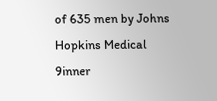of 635 men by Johns Hopkins Medical
9inner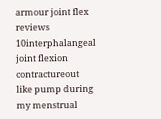armour joint flex reviews
10interphalangeal joint flexion contractureout like pump during my menstrual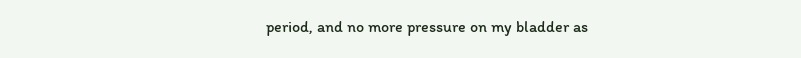period, and no more pressure on my bladder as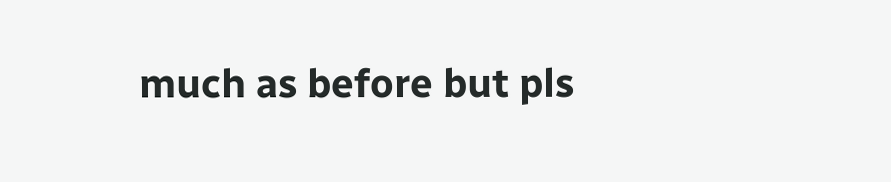much as before but pls